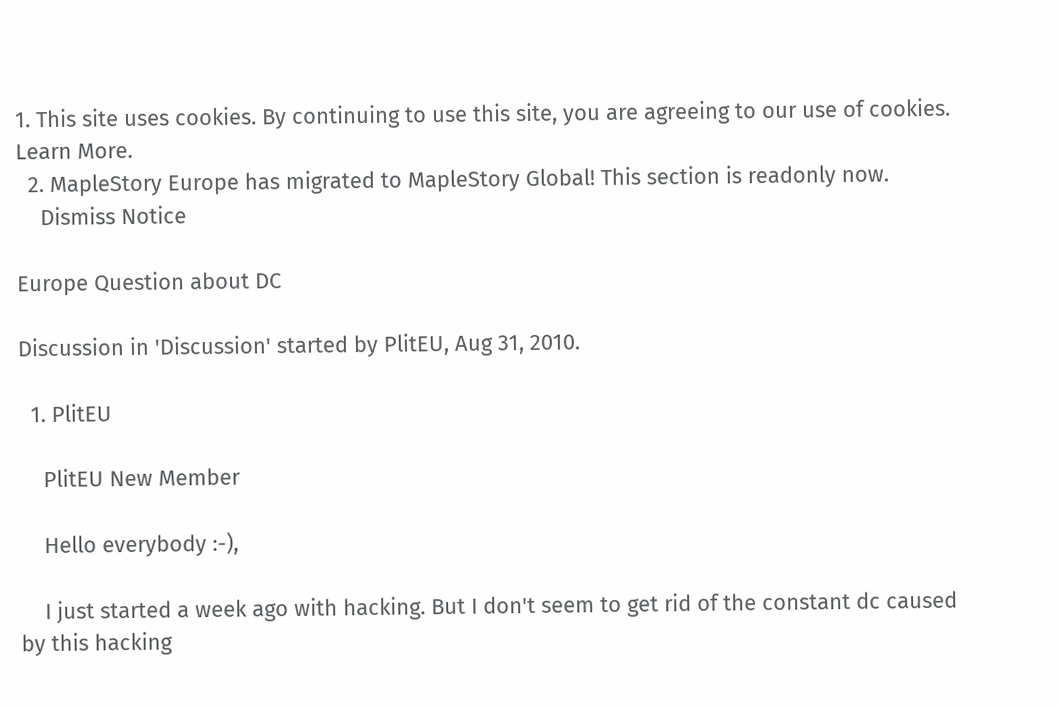1. This site uses cookies. By continuing to use this site, you are agreeing to our use of cookies. Learn More.
  2. MapleStory Europe has migrated to MapleStory Global! This section is readonly now.
    Dismiss Notice

Europe Question about DC

Discussion in 'Discussion' started by PlitEU, Aug 31, 2010.

  1. PlitEU

    PlitEU New Member

    Hello everybody :-),

    I just started a week ago with hacking. But I don't seem to get rid of the constant dc caused by this hacking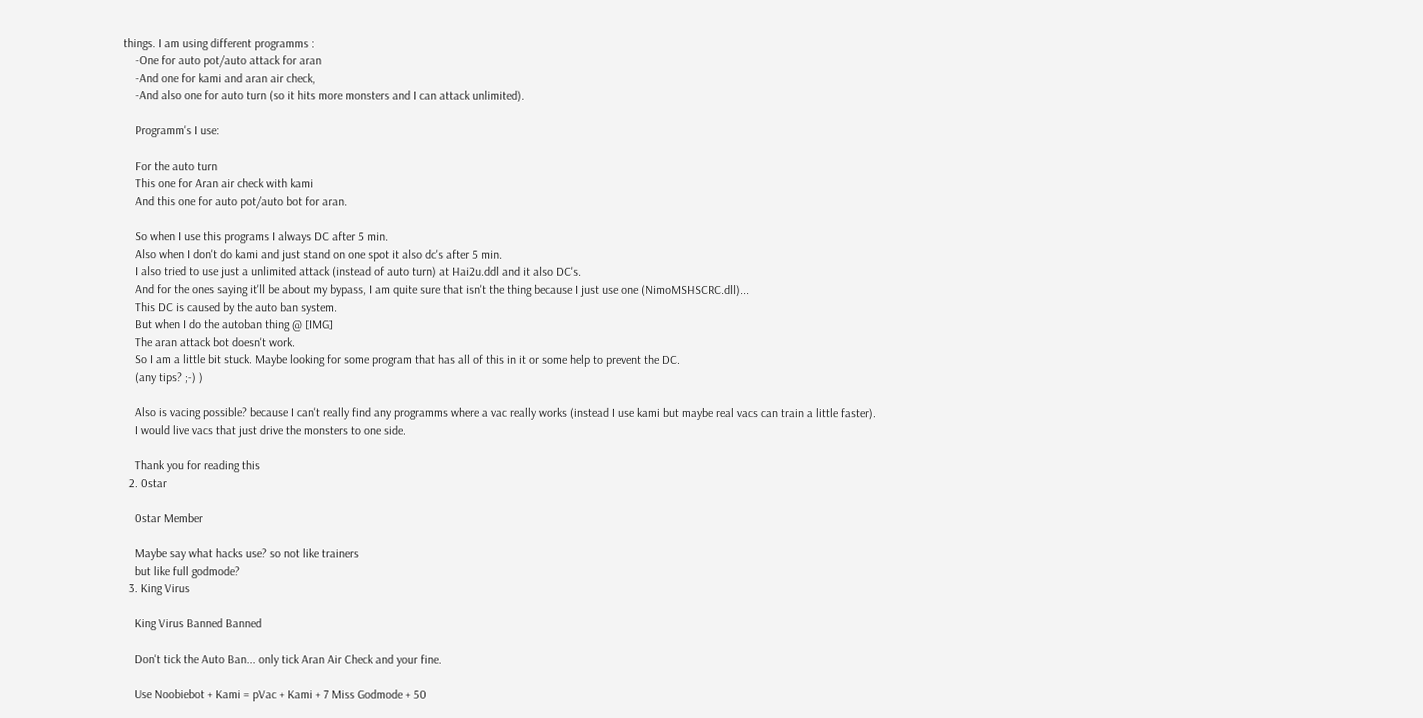things. I am using different programms :
    -One for auto pot/auto attack for aran
    -And one for kami and aran air check,
    -And also one for auto turn (so it hits more monsters and I can attack unlimited).

    Programm's I use:

    For the auto turn
    This one for Aran air check with kami
    And this one for auto pot/auto bot for aran.

    So when I use this programs I always DC after 5 min.
    Also when I don't do kami and just stand on one spot it also dc's after 5 min.
    I also tried to use just a unlimited attack (instead of auto turn) at Hai2u.ddl and it also DC's.
    And for the ones saying it'll be about my bypass, I am quite sure that isn't the thing because I just use one (NimoMSHSCRC.dll)...
    This DC is caused by the auto ban system.
    But when I do the autoban thing @ [IMG]
    The aran attack bot doesn't work.
    So I am a little bit stuck. Maybe looking for some program that has all of this in it or some help to prevent the DC.
    (any tips? ;-) )

    Also is vacing possible? because I can't really find any programms where a vac really works (instead I use kami but maybe real vacs can train a little faster).
    I would live vacs that just drive the monsters to one side.

    Thank you for reading this
  2. 0star

    0star Member

    Maybe say what hacks use? so not like trainers
    but like full godmode?
  3. King Virus

    King Virus Banned Banned

    Don't tick the Auto Ban... only tick Aran Air Check and your fine.

    Use Noobiebot + Kami = pVac + Kami + 7 Miss Godmode + 50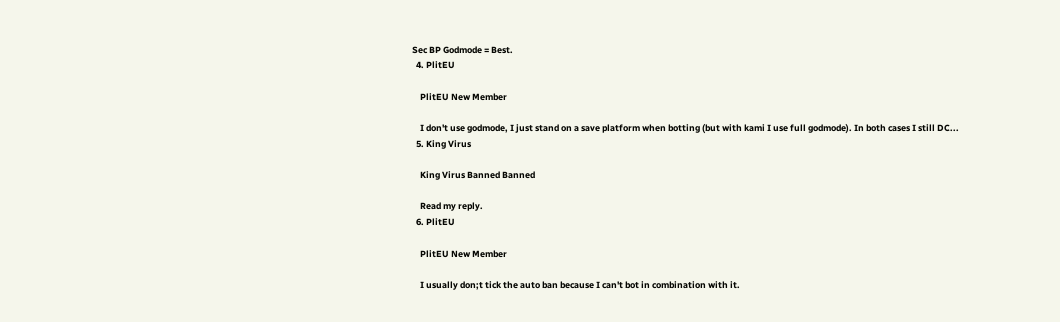Sec BP Godmode = Best.
  4. PlitEU

    PlitEU New Member

    I don't use godmode, I just stand on a save platform when botting (but with kami I use full godmode). In both cases I still DC...
  5. King Virus

    King Virus Banned Banned

    Read my reply.
  6. PlitEU

    PlitEU New Member

    I usually don;t tick the auto ban because I can't bot in combination with it.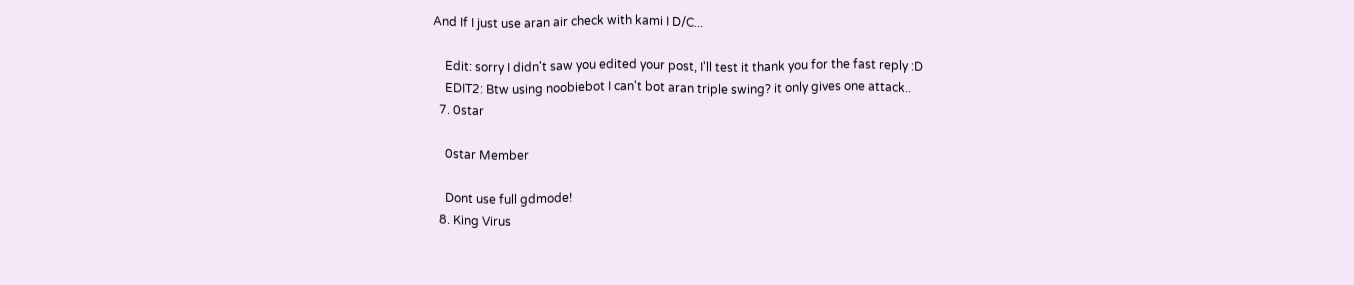And If I just use aran air check with kami I D/C...

    Edit: sorry I didn't saw you edited your post, I'll test it thank you for the fast reply :D
    EDIT2: Btw using noobiebot I can't bot aran triple swing? it only gives one attack..
  7. 0star

    0star Member

    Dont use full gdmode!
  8. King Virus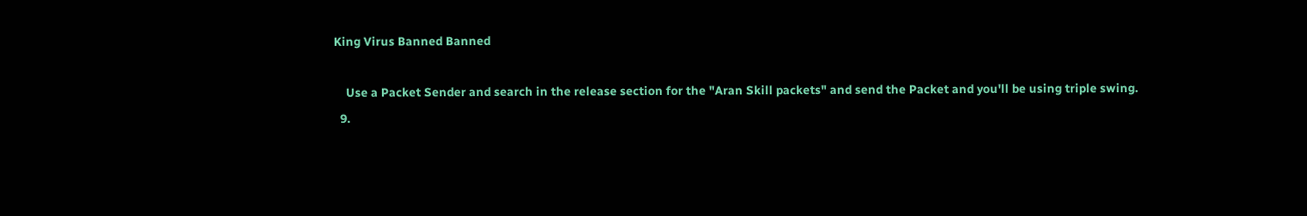King Virus Banned Banned

    Use a Packet Sender and search in the release section for the "Aran Skill packets" and send the Packet and you'll be using triple swing.
  9.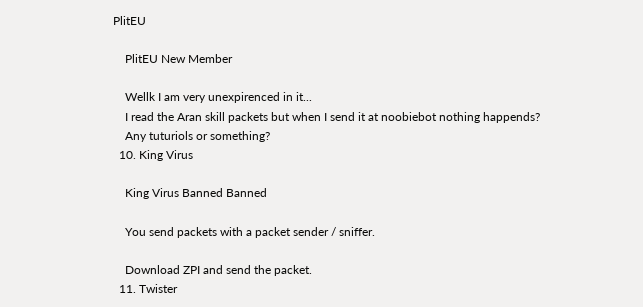PlitEU

    PlitEU New Member

    Wellk I am very unexpirenced in it...
    I read the Aran skill packets but when I send it at noobiebot nothing happends?
    Any tuturiols or something?
  10. King Virus

    King Virus Banned Banned

    You send packets with a packet sender / sniffer.

    Download ZPI and send the packet.
  11. Twister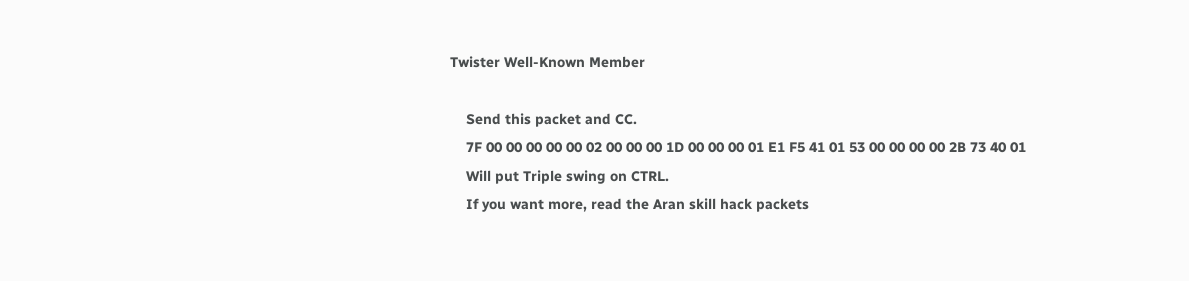Twister Well-Known Member

    Send this packet and CC.
    7F 00 00 00 00 00 02 00 00 00 1D 00 00 00 01 E1 F5 41 01 53 00 00 00 00 2B 73 40 01
    Will put Triple swing on CTRL.
    If you want more, read the Aran skill hack packets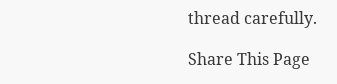thread carefully.

Share This Page